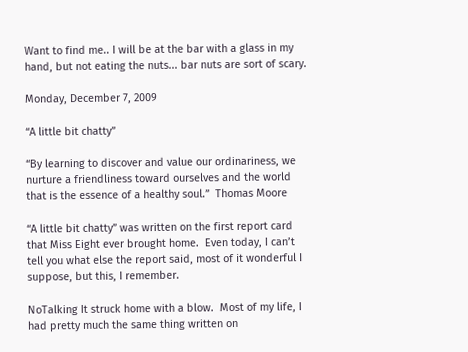Want to find me.. I will be at the bar with a glass in my hand, but not eating the nuts... bar nuts are sort of scary.

Monday, December 7, 2009

“A little bit chatty”

“By learning to discover and value our ordinariness, we nurture a friendliness toward ourselves and the world that is the essence of a healthy soul.”  Thomas Moore

“A little bit chatty” was written on the first report card that Miss Eight ever brought home.  Even today, I can’t tell you what else the report said, most of it wonderful I suppose, but this, I remember.

NoTalking It struck home with a blow.  Most of my life, I had pretty much the same thing written on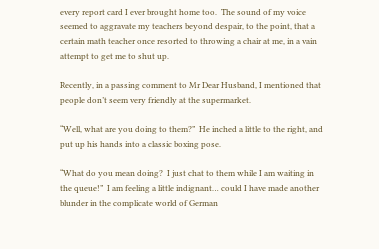every report card I ever brought home too.  The sound of my voice seemed to aggravate my teachers beyond despair, to the point, that a certain math teacher once resorted to throwing a chair at me, in a vain attempt to get me to shut up.

Recently, in a passing comment to Mr Dear Husband, I mentioned that people don’t seem very friendly at the supermarket.

“Well, what are you doing to them?”  He inched a little to the right, and put up his hands into a classic boxing pose.

“What do you mean doing?  I just chat to them while I am waiting in the queue!”  I am feeling a little indignant… could I have made another blunder in the complicate world of German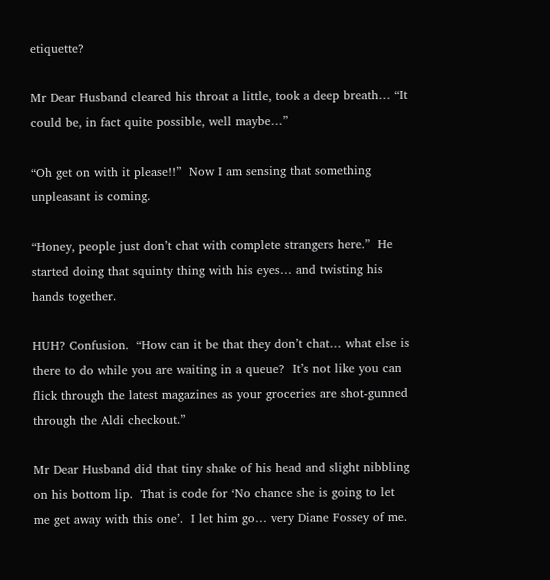etiquette?

Mr Dear Husband cleared his throat a little, took a deep breath… “It could be, in fact quite possible, well maybe…”

“Oh get on with it please!!”  Now I am sensing that something unpleasant is coming.

“Honey, people just don’t chat with complete strangers here.”  He started doing that squinty thing with his eyes… and twisting his hands together.

HUH? Confusion.  “How can it be that they don’t chat… what else is there to do while you are waiting in a queue?  It’s not like you can flick through the latest magazines as your groceries are shot-gunned through the Aldi checkout.”

Mr Dear Husband did that tiny shake of his head and slight nibbling on his bottom lip.  That is code for ‘No chance she is going to let me get away with this one’.  I let him go… very Diane Fossey of me.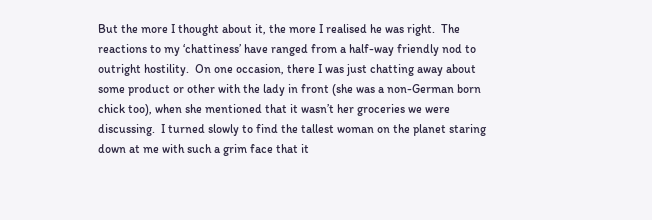But the more I thought about it, the more I realised he was right.  The reactions to my ‘chattiness’ have ranged from a half-way friendly nod to outright hostility.  On one occasion, there I was just chatting away about some product or other with the lady in front (she was a non-German born chick too), when she mentioned that it wasn’t her groceries we were discussing.  I turned slowly to find the tallest woman on the planet staring down at me with such a grim face that it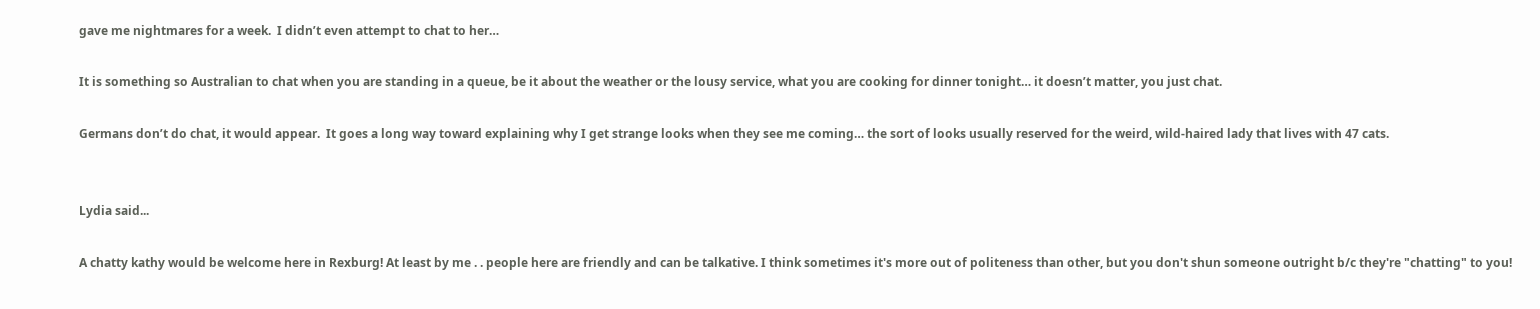gave me nightmares for a week.  I didn’t even attempt to chat to her…

It is something so Australian to chat when you are standing in a queue, be it about the weather or the lousy service, what you are cooking for dinner tonight… it doesn’t matter, you just chat.

Germans don’t do chat, it would appear.  It goes a long way toward explaining why I get strange looks when they see me coming… the sort of looks usually reserved for the weird, wild-haired lady that lives with 47 cats.


Lydia said...

A chatty kathy would be welcome here in Rexburg! At least by me . . people here are friendly and can be talkative. I think sometimes it's more out of politeness than other, but you don't shun someone outright b/c they're "chatting" to you!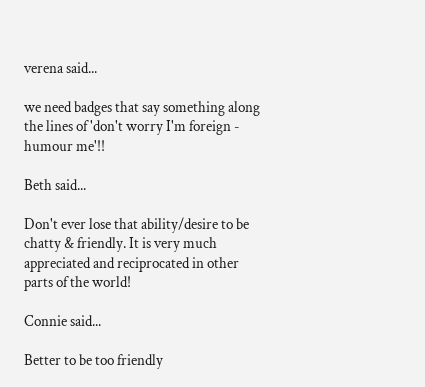verena said...

we need badges that say something along the lines of 'don't worry I'm foreign - humour me'!!

Beth said...

Don't ever lose that ability/desire to be chatty & friendly. It is very much appreciated and reciprocated in other parts of the world!

Connie said...

Better to be too friendly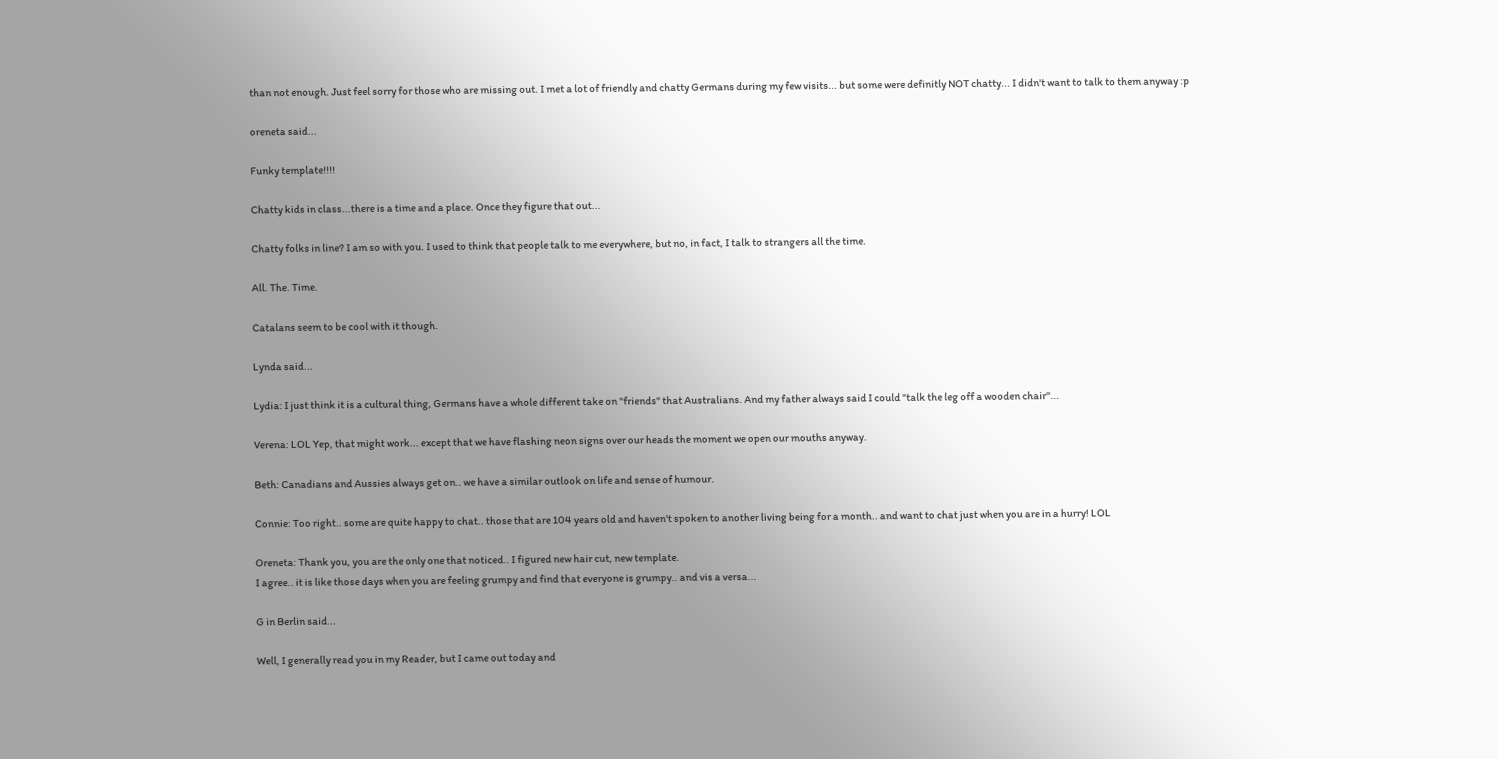than not enough. Just feel sorry for those who are missing out. I met a lot of friendly and chatty Germans during my few visits... but some were definitly NOT chatty... I didn't want to talk to them anyway :p

oreneta said...

Funky template!!!!

Chatty kids in class...there is a time and a place. Once they figure that out...

Chatty folks in line? I am so with you. I used to think that people talk to me everywhere, but no, in fact, I talk to strangers all the time.

All. The. Time.

Catalans seem to be cool with it though.

Lynda said...

Lydia: I just think it is a cultural thing, Germans have a whole different take on "friends" that Australians. And my father always said I could "talk the leg off a wooden chair"...

Verena: LOL Yep, that might work... except that we have flashing neon signs over our heads the moment we open our mouths anyway.

Beth: Canadians and Aussies always get on.. we have a similar outlook on life and sense of humour.

Connie: Too right.. some are quite happy to chat.. those that are 104 years old and haven't spoken to another living being for a month.. and want to chat just when you are in a hurry! LOL

Oreneta: Thank you, you are the only one that noticed.. I figured new hair cut, new template.
I agree.. it is like those days when you are feeling grumpy and find that everyone is grumpy.. and vis a versa...

G in Berlin said...

Well, I generally read you in my Reader, but I came out today and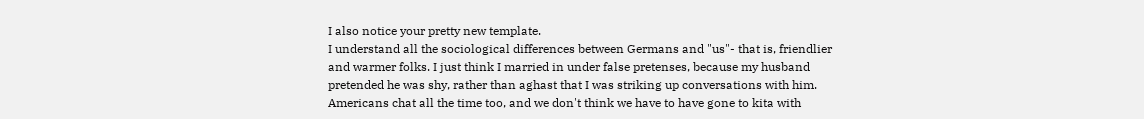I also notice your pretty new template.
I understand all the sociological differences between Germans and "us"- that is, friendlier and warmer folks. I just think I married in under false pretenses, because my husband pretended he was shy, rather than aghast that I was striking up conversations with him. Americans chat all the time too, and we don't think we have to have gone to kita with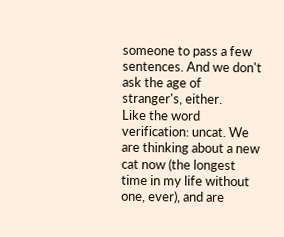someone to pass a few sentences. And we don't ask the age of stranger's, either.
Like the word verification: uncat. We are thinking about a new cat now (the longest time in my life without one, ever), and are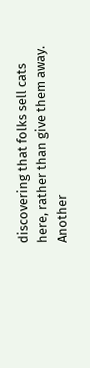discovering that folks sell cats here, rather than give them away. Another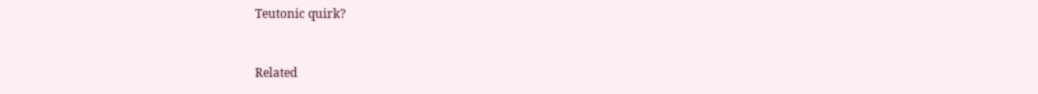Teutonic quirk?


Related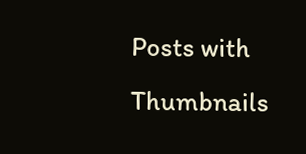Posts with Thumbnails